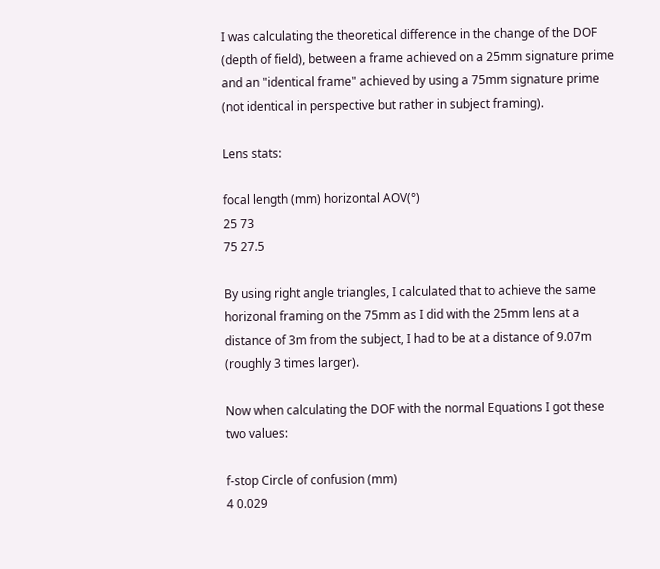I was calculating the theoretical difference in the change of the DOF (depth of field), between a frame achieved on a 25mm signature prime and an "identical frame" achieved by using a 75mm signature prime (not identical in perspective but rather in subject framing).

Lens stats:

focal length (mm) horizontal AOV(°)
25 73
75 27.5

By using right angle triangles, I calculated that to achieve the same horizonal framing on the 75mm as I did with the 25mm lens at a distance of 3m from the subject, I had to be at a distance of 9.07m (roughly 3 times larger).

Now when calculating the DOF with the normal Equations I got these two values:

f-stop Circle of confusion (mm)
4 0.029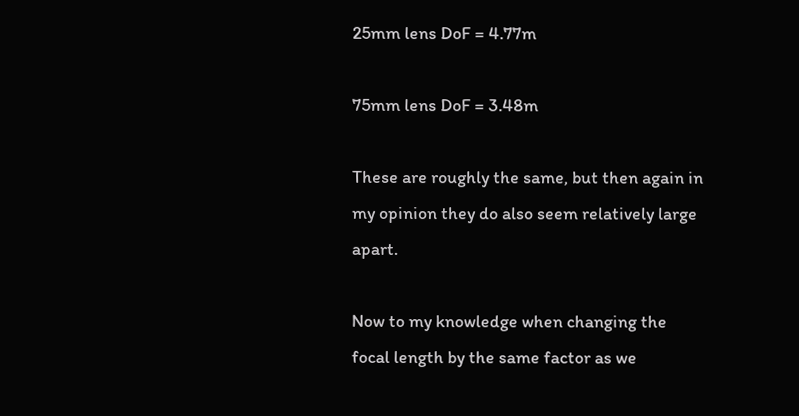25mm lens DoF = 4.77m

75mm lens DoF = 3.48m

These are roughly the same, but then again in my opinion they do also seem relatively large apart.

Now to my knowledge when changing the focal length by the same factor as we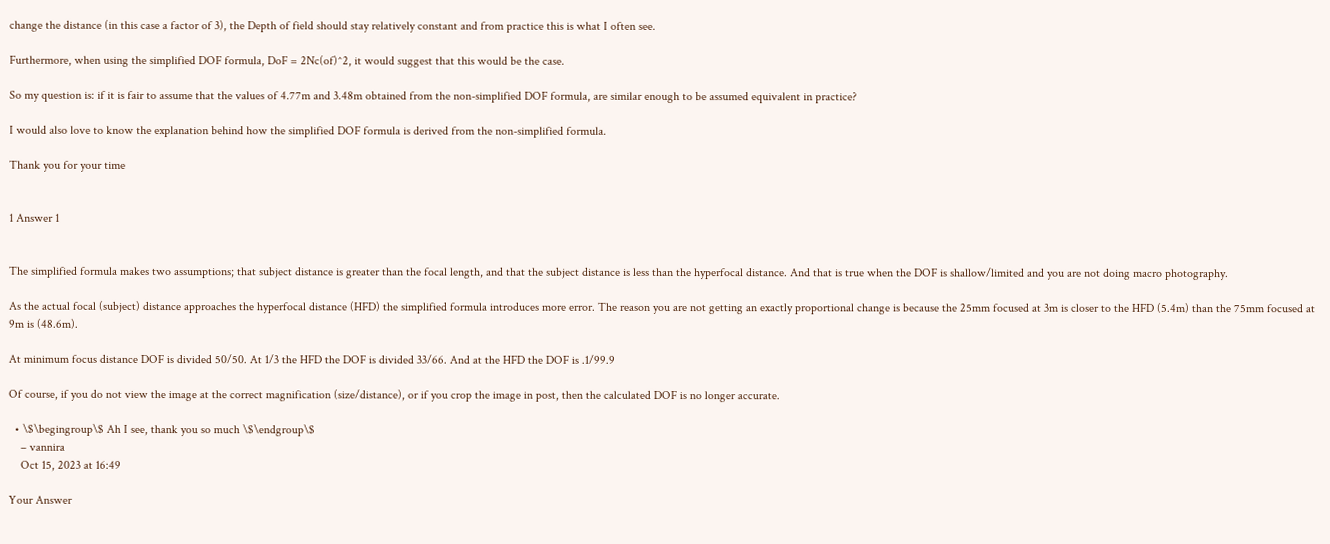change the distance (in this case a factor of 3), the Depth of field should stay relatively constant and from practice this is what I often see.

Furthermore, when using the simplified DOF formula, DoF = 2Nc(of)^2, it would suggest that this would be the case.

So my question is: if it is fair to assume that the values of 4.77m and 3.48m obtained from the non-simplified DOF formula, are similar enough to be assumed equivalent in practice?

I would also love to know the explanation behind how the simplified DOF formula is derived from the non-simplified formula.

Thank you for your time


1 Answer 1


The simplified formula makes two assumptions; that subject distance is greater than the focal length, and that the subject distance is less than the hyperfocal distance. And that is true when the DOF is shallow/limited and you are not doing macro photography.

As the actual focal (subject) distance approaches the hyperfocal distance (HFD) the simplified formula introduces more error. The reason you are not getting an exactly proportional change is because the 25mm focused at 3m is closer to the HFD (5.4m) than the 75mm focused at 9m is (48.6m).

At minimum focus distance DOF is divided 50/50. At 1/3 the HFD the DOF is divided 33/66. And at the HFD the DOF is .1/99.9

Of course, if you do not view the image at the correct magnification (size/distance), or if you crop the image in post, then the calculated DOF is no longer accurate.

  • \$\begingroup\$ Ah I see, thank you so much \$\endgroup\$
    – vannira
    Oct 15, 2023 at 16:49

Your Answer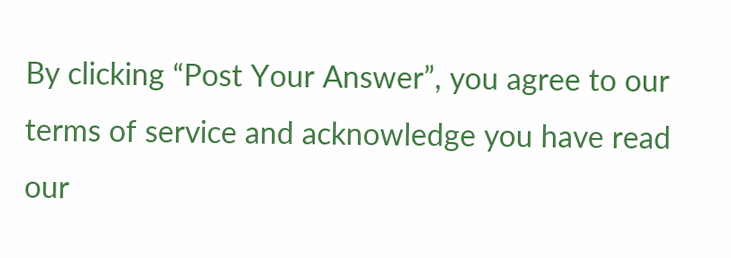By clicking “Post Your Answer”, you agree to our terms of service and acknowledge you have read our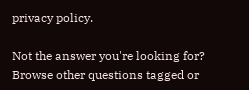privacy policy.

Not the answer you're looking for? Browse other questions tagged or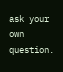ask your own question.